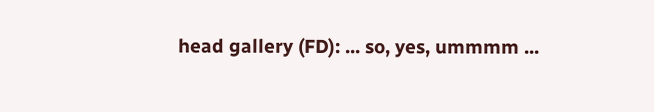head gallery (FD): ... so, yes, ummmm ...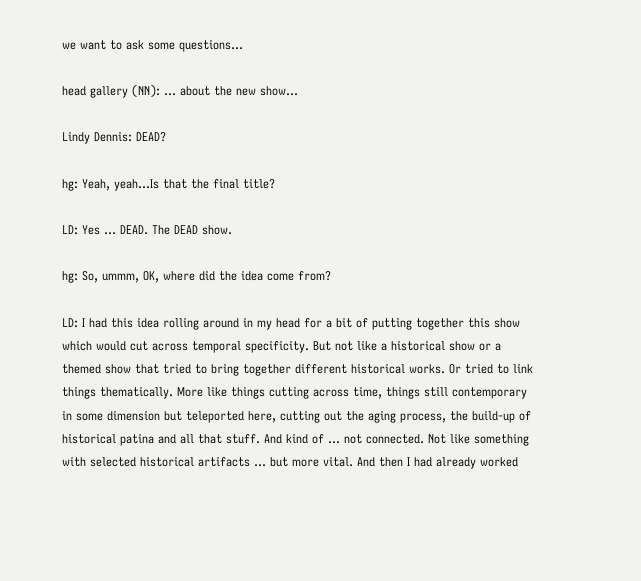we want to ask some questions...

head gallery (NN): ... about the new show...

Lindy Dennis: DEAD?

hg: Yeah, yeah...Is that the final title?

LD: Yes ... DEAD. The DEAD show.

hg: So, ummm, OK, where did the idea come from?

LD: I had this idea rolling around in my head for a bit of putting together this show which would cut across temporal specificity. But not like a historical show or a themed show that tried to bring together different historical works. Or tried to link things thematically. More like things cutting across time, things still contemporary in some dimension but teleported here, cutting out the aging process, the build-up of historical patina and all that stuff. And kind of ... not connected. Not like something with selected historical artifacts ... but more vital. And then I had already worked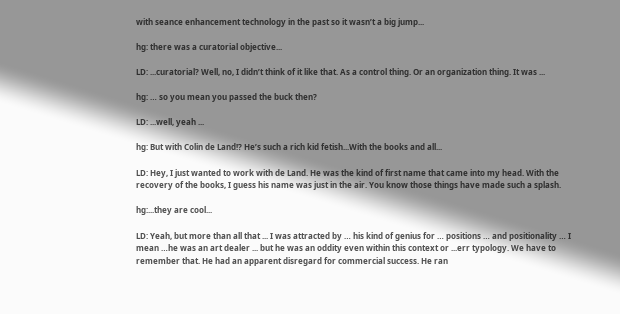with seance enhancement technology in the past so it wasn’t a big jump...

hg: there was a curatorial objective...

LD: ...curatorial? Well, no, I didn’t think of it like that. As a control thing. Or an organization thing. It was ...

hg: … so you mean you passed the buck then?

LD: ...well, yeah ...

hg: But with Colin de Land!? He’s such a rich kid fetish...With the books and all...

LD: Hey, I just wanted to work with de Land. He was the kind of first name that came into my head. With the recovery of the books, I guess his name was just in the air. You know those things have made such a splash.

hg:...they are cool...

LD: Yeah, but more than all that ... I was attracted by … his kind of genius for … positions … and positionality … I mean …he was an art dealer ... but he was an oddity even within this context or ...err typology. We have to remember that. He had an apparent disregard for commercial success. He ran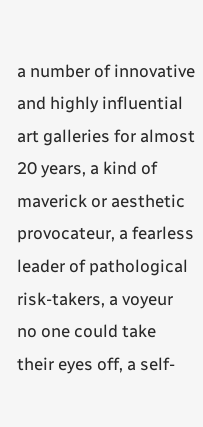a number of innovative and highly influential art galleries for almost 20 years, a kind of maverick or aesthetic provocateur, a fearless leader of pathological risk-takers, a voyeur no one could take their eyes off, a self-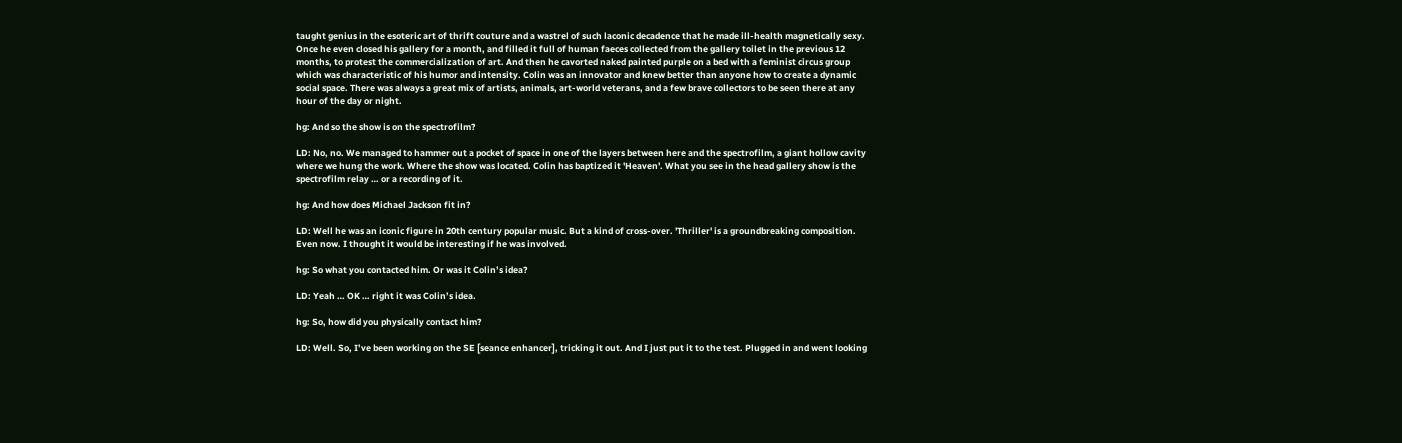taught genius in the esoteric art of thrift couture and a wastrel of such laconic decadence that he made ill-health magnetically sexy. Once he even closed his gallery for a month, and filled it full of human faeces collected from the gallery toilet in the previous 12 months, to protest the commercialization of art. And then he cavorted naked painted purple on a bed with a feminist circus group which was characteristic of his humor and intensity. Colin was an innovator and knew better than anyone how to create a dynamic social space. There was always a great mix of artists, animals, art-world veterans, and a few brave collectors to be seen there at any hour of the day or night.

hg: And so the show is on the spectrofilm?

LD: No, no. We managed to hammer out a pocket of space in one of the layers between here and the spectrofilm, a giant hollow cavity where we hung the work. Where the show was located. Colin has baptized it 'Heaven'. What you see in the head gallery show is the spectrofilm relay … or a recording of it.

hg: And how does Michael Jackson fit in?

LD: Well he was an iconic figure in 20th century popular music. But a kind of cross-over. 'Thriller' is a groundbreaking composition. Even now. I thought it would be interesting if he was involved.

hg: So what you contacted him. Or was it Colin’s idea?

LD: Yeah … OK … right it was Colin’s idea.

hg: So, how did you physically contact him?

LD: Well. So, I’ve been working on the SE [seance enhancer], tricking it out. And I just put it to the test. Plugged in and went looking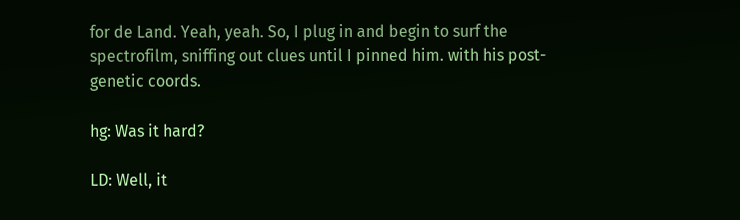for de Land. Yeah, yeah. So, I plug in and begin to surf the spectrofilm, sniffing out clues until I pinned him. with his post-genetic coords.

hg: Was it hard?

LD: Well, it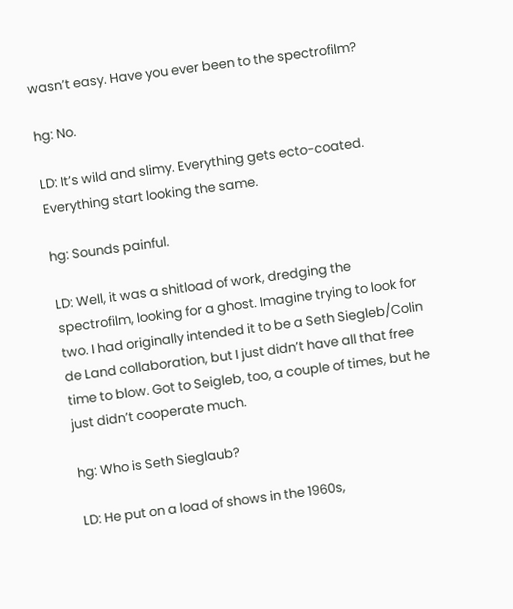wasn’t easy. Have you ever been to the spectrofilm?

hg: No.

LD: It’s wild and slimy. Everything gets ecto-coated. Everything start looking the same.

hg: Sounds painful.

LD: Well, it was a shitload of work, dredging the spectrofilm, looking for a ghost. Imagine trying to look for two. I had originally intended it to be a Seth Siegleb/Colin de Land collaboration, but I just didn’t have all that free time to blow. Got to Seigleb, too, a couple of times, but he just didn’t cooperate much.

hg: Who is Seth Sieglaub?

LD: He put on a load of shows in the 1960s,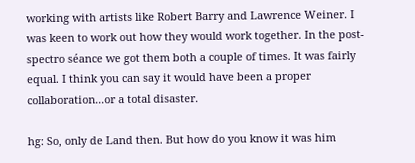working with artists like Robert Barry and Lawrence Weiner. I was keen to work out how they would work together. In the post-spectro séance we got them both a couple of times. It was fairly equal. I think you can say it would have been a proper collaboration...or a total disaster.

hg: So, only de Land then. But how do you know it was him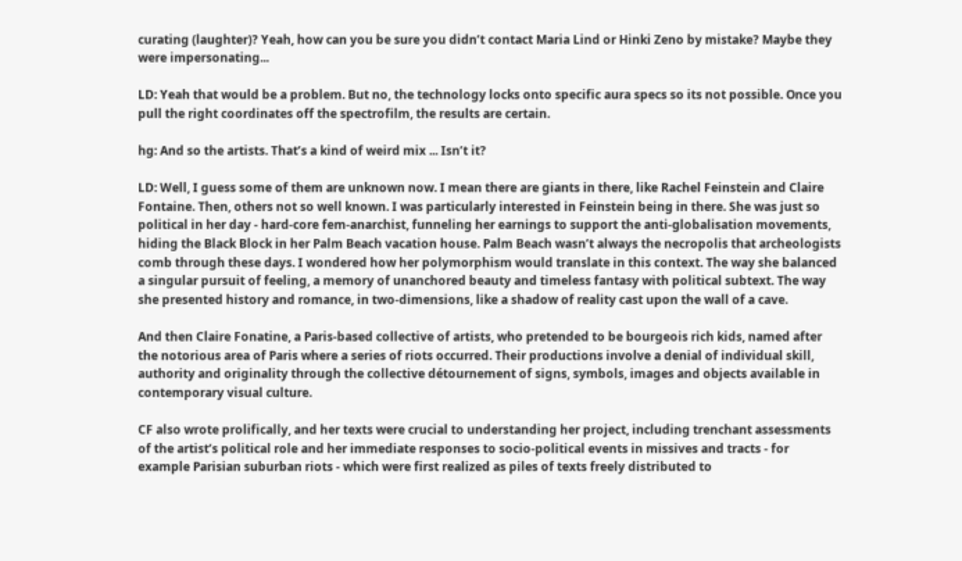curating (laughter)? Yeah, how can you be sure you didn’t contact Maria Lind or Hinki Zeno by mistake? Maybe they were impersonating...

LD: Yeah that would be a problem. But no, the technology locks onto specific aura specs so its not possible. Once you pull the right coordinates off the spectrofilm, the results are certain.

hg: And so the artists. That’s a kind of weird mix ... Isn’t it?

LD: Well, I guess some of them are unknown now. I mean there are giants in there, like Rachel Feinstein and Claire Fontaine. Then, others not so well known. I was particularly interested in Feinstein being in there. She was just so political in her day - hard-core fem-anarchist, funneling her earnings to support the anti-globalisation movements, hiding the Black Block in her Palm Beach vacation house. Palm Beach wasn’t always the necropolis that archeologists comb through these days. I wondered how her polymorphism would translate in this context. The way she balanced a singular pursuit of feeling, a memory of unanchored beauty and timeless fantasy with political subtext. The way she presented history and romance, in two-dimensions, like a shadow of reality cast upon the wall of a cave.

And then Claire Fonatine, a Paris-based collective of artists, who pretended to be bourgeois rich kids, named after the notorious area of Paris where a series of riots occurred. Their productions involve a denial of individual skill, authority and originality through the collective détournement of signs, symbols, images and objects available in contemporary visual culture.

CF also wrote prolifically, and her texts were crucial to understanding her project, including trenchant assessments of the artist’s political role and her immediate responses to socio-political events in missives and tracts - for example Parisian suburban riots - which were first realized as piles of texts freely distributed to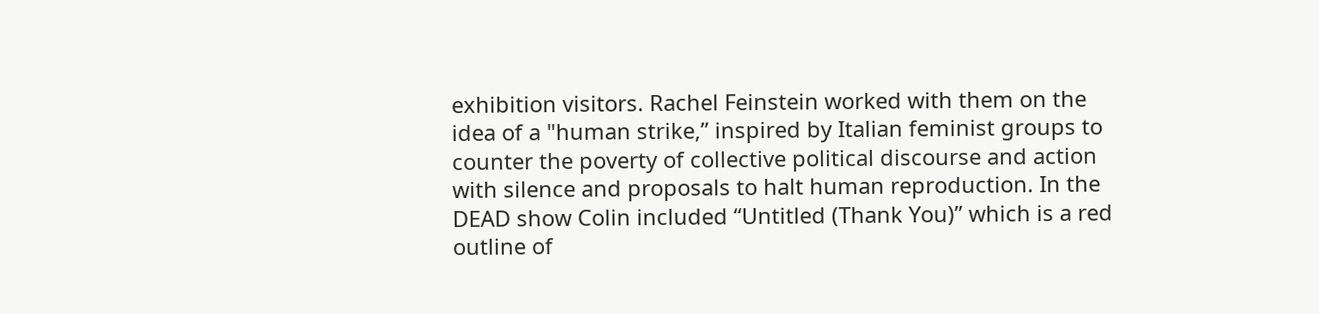exhibition visitors. Rachel Feinstein worked with them on the idea of a "human strike,” inspired by Italian feminist groups to counter the poverty of collective political discourse and action with silence and proposals to halt human reproduction. In the DEAD show Colin included “Untitled (Thank You)” which is a red outline of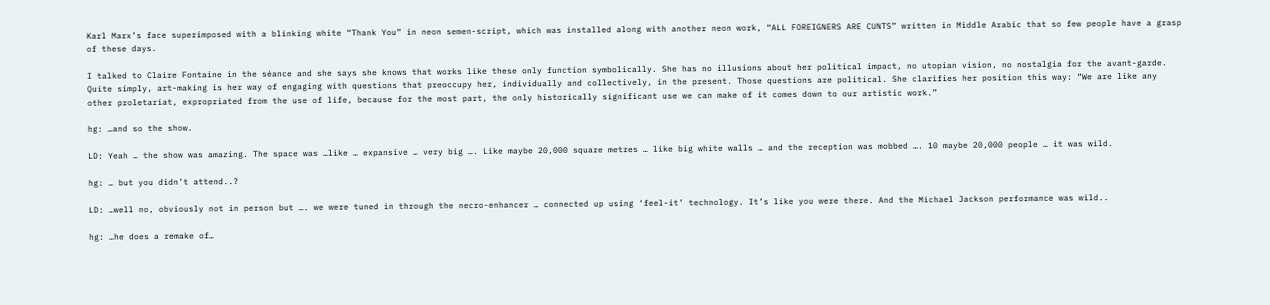Karl Marx’s face superimposed with a blinking white “Thank You” in neon semen-script, which was installed along with another neon work, “ALL FOREIGNERS ARE CUNTS” written in Middle Arabic that so few people have a grasp of these days.

I talked to Claire Fontaine in the séance and she says she knows that works like these only function symbolically. She has no illusions about her political impact, no utopian vision, no nostalgia for the avant-garde. Quite simply, art-making is her way of engaging with questions that preoccupy her, individually and collectively, in the present. Those questions are political. She clarifies her position this way: “We are like any other proletariat, expropriated from the use of life, because for the most part, the only historically significant use we can make of it comes down to our artistic work.”

hg: …and so the show.

LD: Yeah … the show was amazing. The space was …like … expansive … very big …. Like maybe 20,000 square metres … like big white walls … and the reception was mobbed …. 10 maybe 20,000 people … it was wild.

hg: … but you didn’t attend..?

LD: …well no, obviously not in person but …. we were tuned in through the necro-enhancer … connected up using ‘feel-it’ technology. It’s like you were there. And the Michael Jackson performance was wild..

hg: …he does a remake of…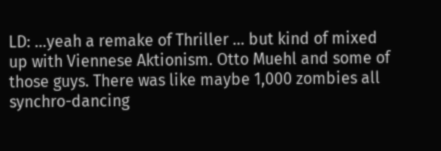LD: …yeah a remake of Thriller … but kind of mixed up with Viennese Aktionism. Otto Muehl and some of those guys. There was like maybe 1,000 zombies all synchro-dancing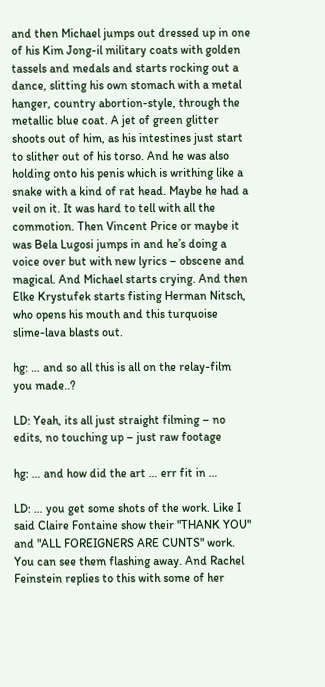and then Michael jumps out dressed up in one of his Kim Jong-il military coats with golden tassels and medals and starts rocking out a dance, slitting his own stomach with a metal hanger, country abortion-style, through the metallic blue coat. A jet of green glitter shoots out of him, as his intestines just start to slither out of his torso. And he was also holding onto his penis which is writhing like a snake with a kind of rat head. Maybe he had a veil on it. It was hard to tell with all the commotion. Then Vincent Price or maybe it was Bela Lugosi jumps in and he’s doing a voice over but with new lyrics – obscene and magical. And Michael starts crying. And then Elke Krystufek starts fisting Herman Nitsch, who opens his mouth and this turquoise slime-lava blasts out.

hg: … and so all this is all on the relay-film you made..?

LD: Yeah, its all just straight filming – no edits, no touching up – just raw footage

hg: … and how did the art … err fit in …

LD: … you get some shots of the work. Like I said Claire Fontaine show their "THANK YOU" and "ALL FOREIGNERS ARE CUNTS" work. You can see them flashing away. And Rachel Feinstein replies to this with some of her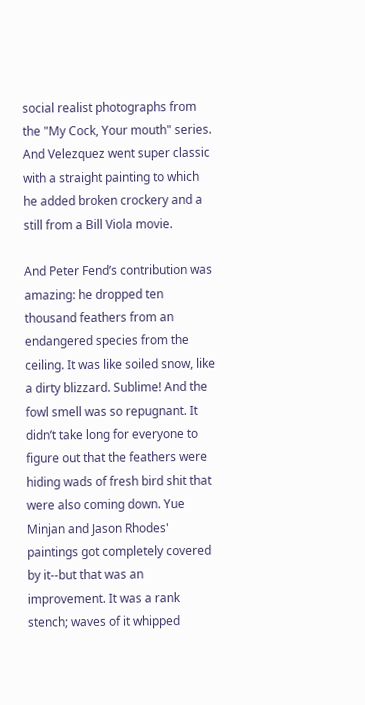social realist photographs from the "My Cock, Your mouth" series. And Velezquez went super classic with a straight painting to which he added broken crockery and a still from a Bill Viola movie.

And Peter Fend’s contribution was amazing: he dropped ten thousand feathers from an endangered species from the ceiling. It was like soiled snow, like a dirty blizzard. Sublime! And the fowl smell was so repugnant. It didn’t take long for everyone to figure out that the feathers were hiding wads of fresh bird shit that were also coming down. Yue Minjan and Jason Rhodes' paintings got completely covered by it--but that was an improvement. It was a rank stench; waves of it whipped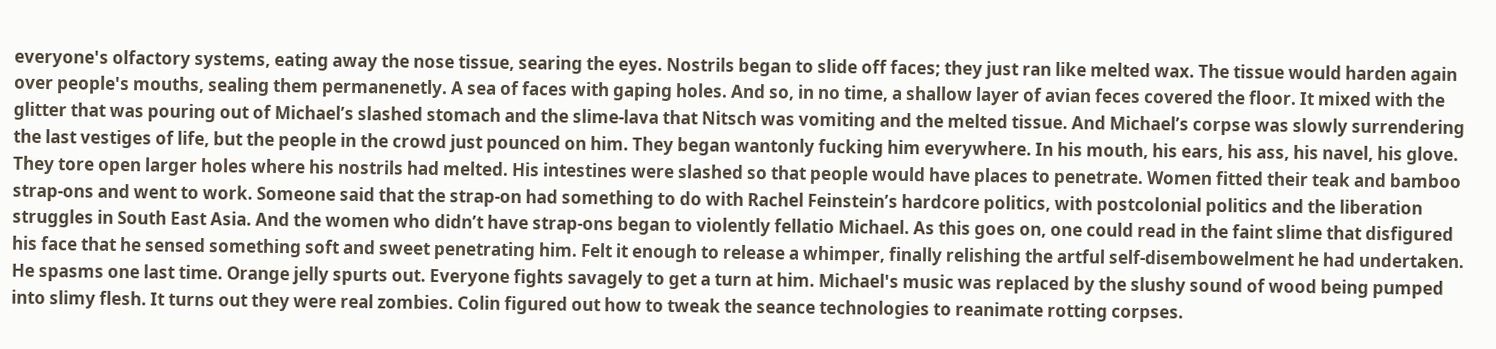everyone's olfactory systems, eating away the nose tissue, searing the eyes. Nostrils began to slide off faces; they just ran like melted wax. The tissue would harden again over people's mouths, sealing them permanenetly. A sea of faces with gaping holes. And so, in no time, a shallow layer of avian feces covered the floor. It mixed with the glitter that was pouring out of Michael’s slashed stomach and the slime-lava that Nitsch was vomiting and the melted tissue. And Michael’s corpse was slowly surrendering the last vestiges of life, but the people in the crowd just pounced on him. They began wantonly fucking him everywhere. In his mouth, his ears, his ass, his navel, his glove. They tore open larger holes where his nostrils had melted. His intestines were slashed so that people would have places to penetrate. Women fitted their teak and bamboo strap-ons and went to work. Someone said that the strap-on had something to do with Rachel Feinstein’s hardcore politics, with postcolonial politics and the liberation struggles in South East Asia. And the women who didn’t have strap-ons began to violently fellatio Michael. As this goes on, one could read in the faint slime that disfigured his face that he sensed something soft and sweet penetrating him. Felt it enough to release a whimper, finally relishing the artful self-disembowelment he had undertaken. He spasms one last time. Orange jelly spurts out. Everyone fights savagely to get a turn at him. Michael's music was replaced by the slushy sound of wood being pumped into slimy flesh. It turns out they were real zombies. Colin figured out how to tweak the seance technologies to reanimate rotting corpses.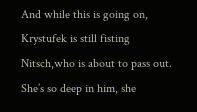And while this is going on, Krystufek is still fisting Nitsch,who is about to pass out. She’s so deep in him, she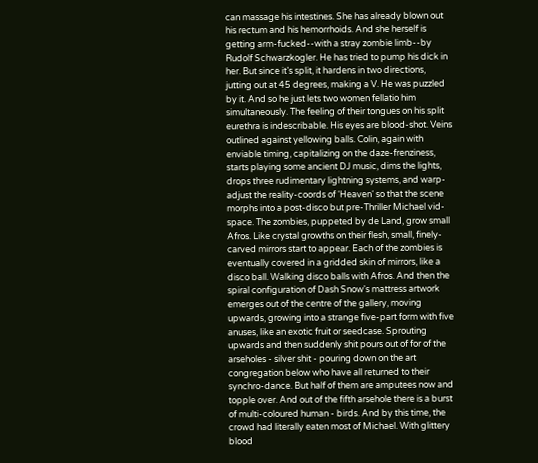can massage his intestines. She has already blown out his rectum and his hemorrhoids. And she herself is getting arm-fucked--with a stray zombie limb--by Rudolf Schwarzkogler. He has tried to pump his dick in her. But since it’s split, it hardens in two directions, jutting out at 45 degrees, making a V. He was puzzled by it. And so he just lets two women fellatio him simultaneously. The feeling of their tongues on his split eurethra is indescribable. His eyes are blood-shot. Veins outlined against yellowing balls. Colin, again with enviable timing, capitalizing on the daze-frenziness, starts playing some ancient DJ music, dims the lights, drops three rudimentary lightning systems, and warp-adjust the reality-coords of ‘Heaven‘ so that the scene morphs into a post-disco but pre-Thriller Michael vid-space. The zombies, puppeted by de Land, grow small Afros. Like crystal growths on their flesh, small, finely-carved mirrors start to appear. Each of the zombies is eventually covered in a gridded skin of mirrors, like a disco ball. Walking disco balls with Afros. And then the spiral configuration of Dash Snow's mattress artwork emerges out of the centre of the gallery, moving upwards, growing into a strange five-part form with five anuses, like an exotic fruit or seedcase. Sprouting upwards and then suddenly shit pours out of for of the arseholes - silver shit - pouring down on the art congregation below who have all returned to their synchro-dance. But half of them are amputees now and topple over. And out of the fifth arsehole there is a burst of multi-coloured human - birds. And by this time, the crowd had literally eaten most of Michael. With glittery blood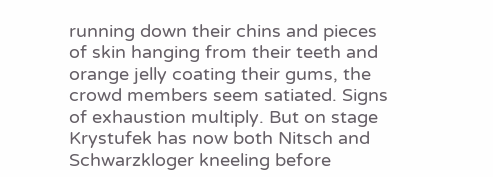running down their chins and pieces of skin hanging from their teeth and orange jelly coating their gums, the crowd members seem satiated. Signs of exhaustion multiply. But on stage Krystufek has now both Nitsch and Schwarzkloger kneeling before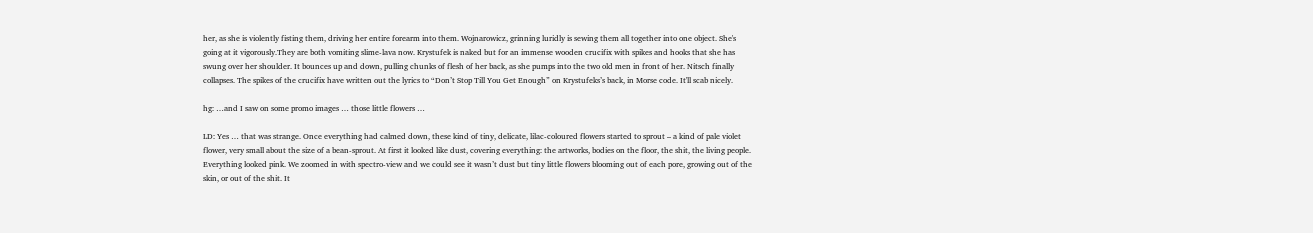her, as she is violently fisting them, driving her entire forearm into them. Wojnarowicz, grinning luridly is sewing them all together into one object. She's going at it vigorously.They are both vomiting slime-lava now. Krystufek is naked but for an immense wooden crucifix with spikes and hooks that she has swung over her shoulder. It bounces up and down, pulling chunks of flesh of her back, as she pumps into the two old men in front of her. Nitsch finally collapses. The spikes of the crucifix have written out the lyrics to “Don’t Stop Till You Get Enough” on Krystufeks’s back, in Morse code. It'll scab nicely.

hg: …and I saw on some promo images … those little flowers …

LD: Yes … that was strange. Once everything had calmed down, these kind of tiny, delicate, lilac-coloured flowers started to sprout – a kind of pale violet flower, very small about the size of a bean-sprout. At first it looked like dust, covering everything: the artworks, bodies on the floor, the shit, the living people. Everything looked pink. We zoomed in with spectro-view and we could see it wasn’t dust but tiny little flowers blooming out of each pore, growing out of the skin, or out of the shit. It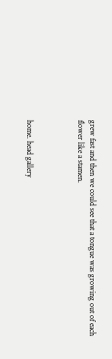grew fast and then we could see that a tongue was growing out of each flower like a stamen.



home. head gallery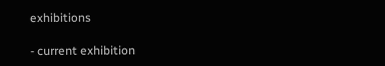exhibitions

- current exhibition